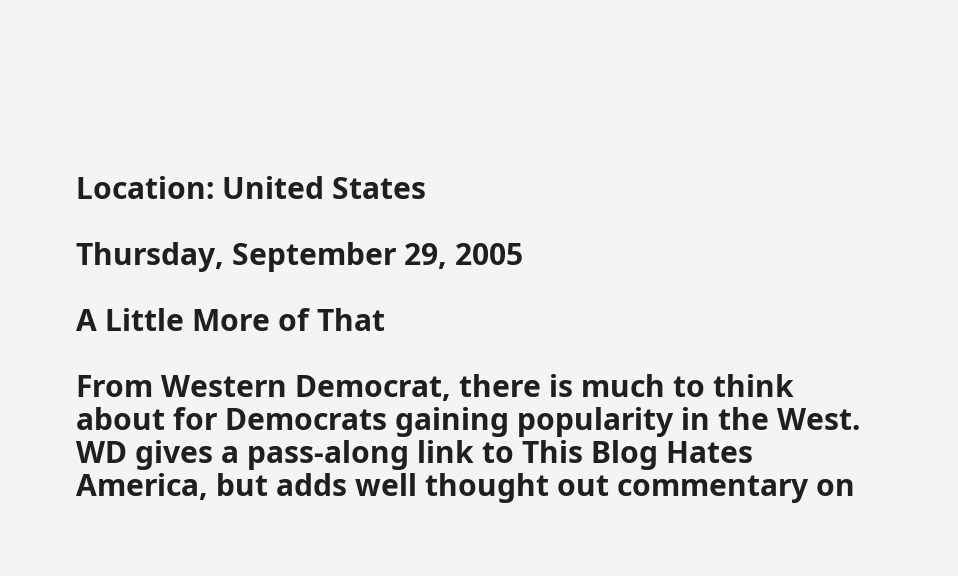Location: United States

Thursday, September 29, 2005

A Little More of That

From Western Democrat, there is much to think about for Democrats gaining popularity in the West. WD gives a pass-along link to This Blog Hates America, but adds well thought out commentary on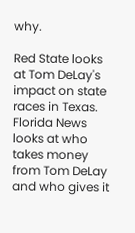why.

Red State looks at Tom DeLay's impact on state races in Texas. Florida News looks at who takes money from Tom DeLay and who gives it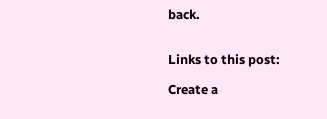back.


Links to this post:

Create a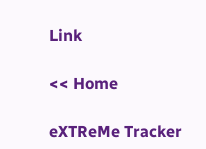Link

<< Home

eXTReMe Tracker